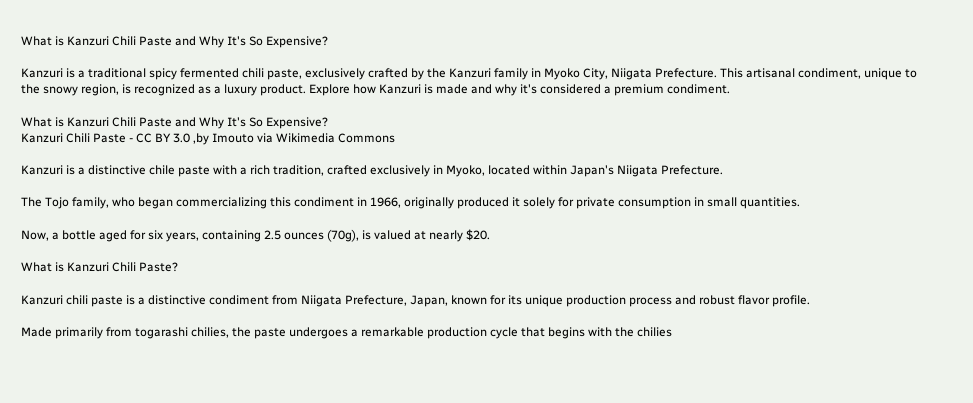What is Kanzuri Chili Paste and Why It's So Expensive?

Kanzuri is a traditional spicy fermented chili paste, exclusively crafted by the Kanzuri family in Myoko City, Niigata Prefecture. This artisanal condiment, unique to the snowy region, is recognized as a luxury product. Explore how Kanzuri is made and why it's considered a premium condiment.

What is Kanzuri Chili Paste and Why It's So Expensive?
Kanzuri Chili Paste - CC BY 3.0 ,by Imouto via Wikimedia Commons

Kanzuri is a distinctive chile paste with a rich tradition, crafted exclusively in Myoko, located within Japan's Niigata Prefecture.

The Tojo family, who began commercializing this condiment in 1966, originally produced it solely for private consumption in small quantities.

Now, a bottle aged for six years, containing 2.5 ounces (70g), is valued at nearly $20.

What is Kanzuri Chili Paste?

Kanzuri chili paste is a distinctive condiment from Niigata Prefecture, Japan, known for its unique production process and robust flavor profile.

Made primarily from togarashi chilies, the paste undergoes a remarkable production cycle that begins with the chilies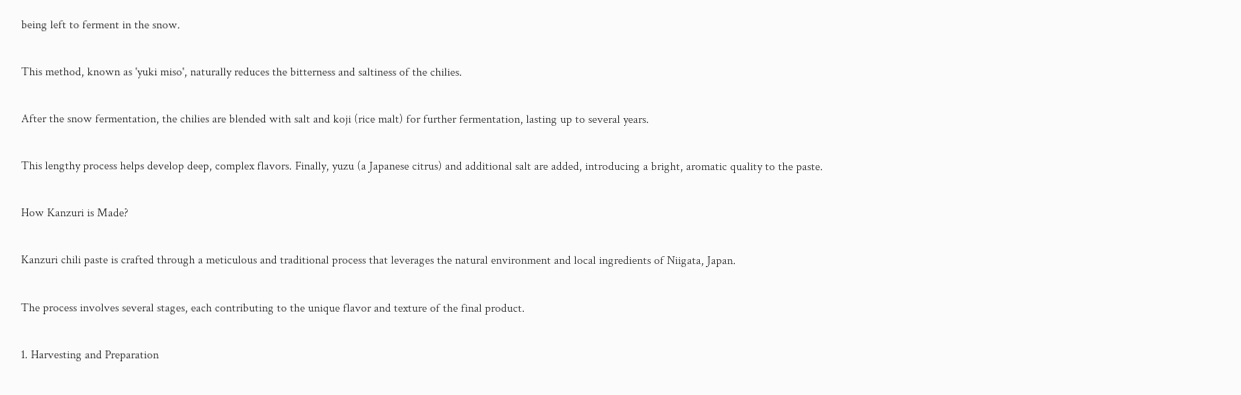being left to ferment in the snow.

This method, known as 'yuki miso', naturally reduces the bitterness and saltiness of the chilies.

After the snow fermentation, the chilies are blended with salt and koji (rice malt) for further fermentation, lasting up to several years.

This lengthy process helps develop deep, complex flavors. Finally, yuzu (a Japanese citrus) and additional salt are added, introducing a bright, aromatic quality to the paste.

How Kanzuri is Made?

Kanzuri chili paste is crafted through a meticulous and traditional process that leverages the natural environment and local ingredients of Niigata, Japan.

The process involves several stages, each contributing to the unique flavor and texture of the final product.

1. Harvesting and Preparation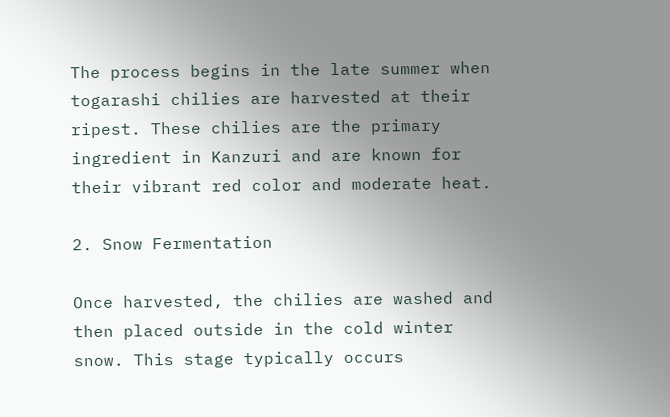The process begins in the late summer when togarashi chilies are harvested at their ripest. These chilies are the primary ingredient in Kanzuri and are known for their vibrant red color and moderate heat.

2. Snow Fermentation

Once harvested, the chilies are washed and then placed outside in the cold winter snow. This stage typically occurs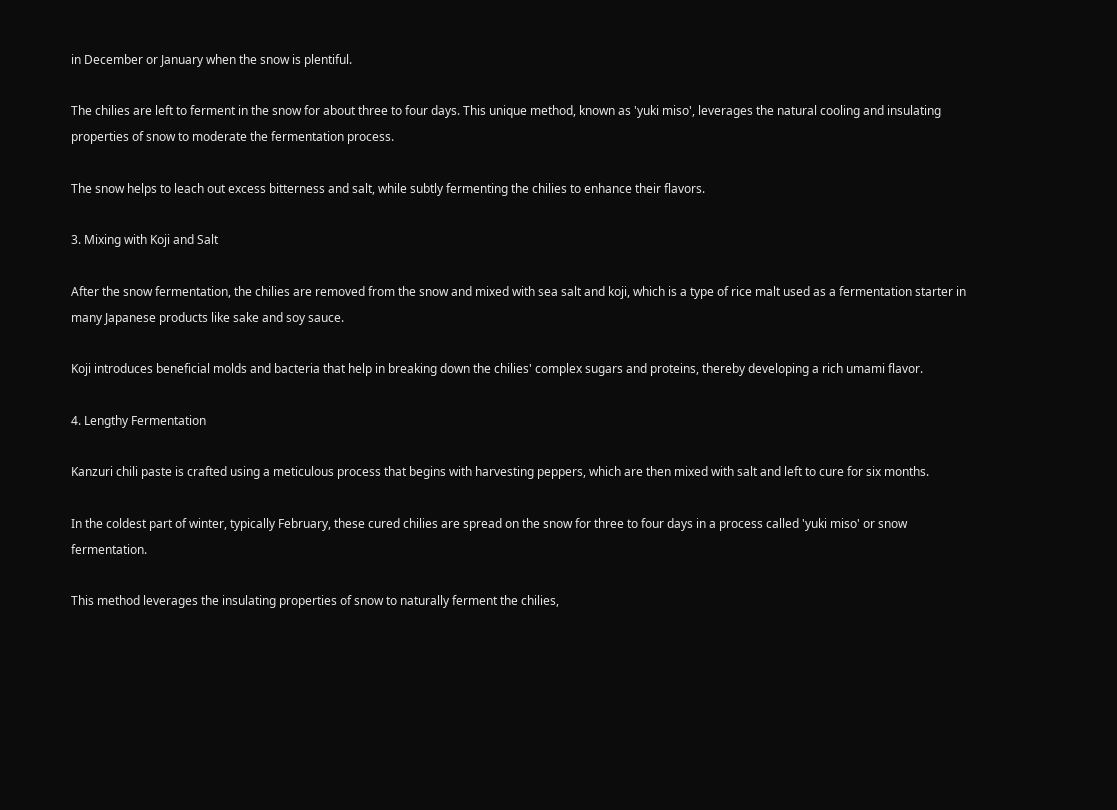in December or January when the snow is plentiful.

The chilies are left to ferment in the snow for about three to four days. This unique method, known as 'yuki miso', leverages the natural cooling and insulating properties of snow to moderate the fermentation process.

The snow helps to leach out excess bitterness and salt, while subtly fermenting the chilies to enhance their flavors.

3. Mixing with Koji and Salt

After the snow fermentation, the chilies are removed from the snow and mixed with sea salt and koji, which is a type of rice malt used as a fermentation starter in many Japanese products like sake and soy sauce.

Koji introduces beneficial molds and bacteria that help in breaking down the chilies' complex sugars and proteins, thereby developing a rich umami flavor.

4. Lengthy Fermentation

Kanzuri chili paste is crafted using a meticulous process that begins with harvesting peppers, which are then mixed with salt and left to cure for six months.

In the coldest part of winter, typically February, these cured chilies are spread on the snow for three to four days in a process called 'yuki miso' or snow fermentation.

This method leverages the insulating properties of snow to naturally ferment the chilies,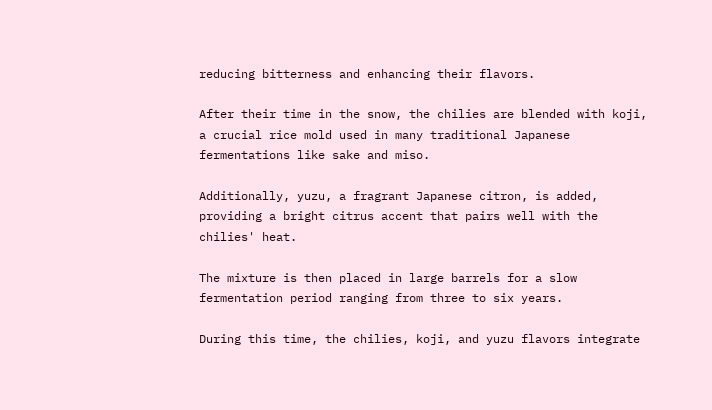reducing bitterness and enhancing their flavors.

After their time in the snow, the chilies are blended with koji, a crucial rice mold used in many traditional Japanese fermentations like sake and miso.

Additionally, yuzu, a fragrant Japanese citron, is added, providing a bright citrus accent that pairs well with the chilies' heat.

The mixture is then placed in large barrels for a slow fermentation period ranging from three to six years.

During this time, the chilies, koji, and yuzu flavors integrate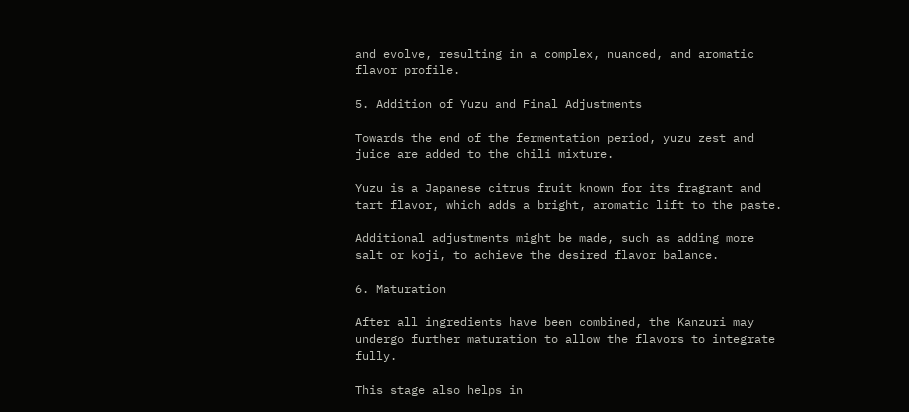and evolve, resulting in a complex, nuanced, and aromatic flavor profile.

5. Addition of Yuzu and Final Adjustments

Towards the end of the fermentation period, yuzu zest and juice are added to the chili mixture.

Yuzu is a Japanese citrus fruit known for its fragrant and tart flavor, which adds a bright, aromatic lift to the paste.

Additional adjustments might be made, such as adding more salt or koji, to achieve the desired flavor balance.

6. Maturation

After all ingredients have been combined, the Kanzuri may undergo further maturation to allow the flavors to integrate fully.

This stage also helps in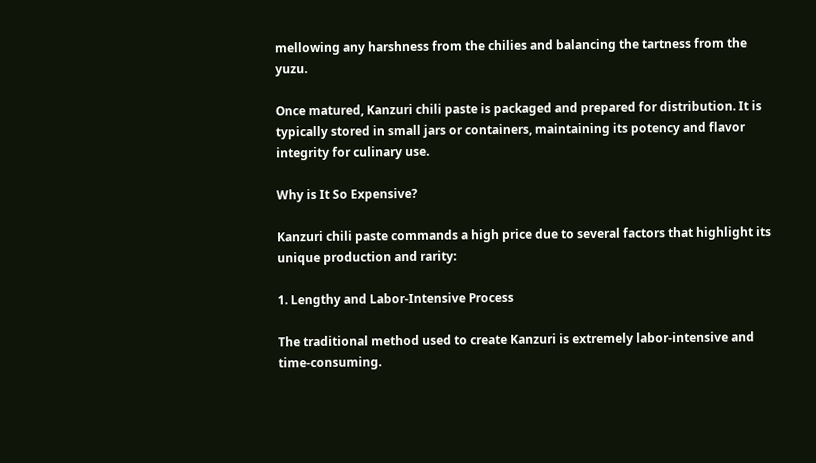mellowing any harshness from the chilies and balancing the tartness from the yuzu.

Once matured, Kanzuri chili paste is packaged and prepared for distribution. It is typically stored in small jars or containers, maintaining its potency and flavor integrity for culinary use.

Why is It So Expensive?

Kanzuri chili paste commands a high price due to several factors that highlight its unique production and rarity:

1. Lengthy and Labor-Intensive Process

The traditional method used to create Kanzuri is extremely labor-intensive and time-consuming.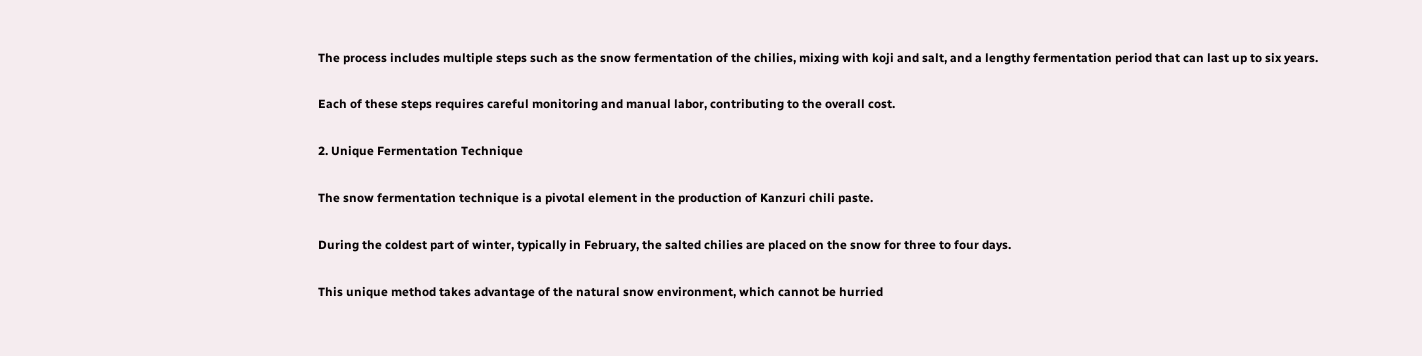The process includes multiple steps such as the snow fermentation of the chilies, mixing with koji and salt, and a lengthy fermentation period that can last up to six years.

Each of these steps requires careful monitoring and manual labor, contributing to the overall cost.

2. Unique Fermentation Technique

The snow fermentation technique is a pivotal element in the production of Kanzuri chili paste.

During the coldest part of winter, typically in February, the salted chilies are placed on the snow for three to four days.

This unique method takes advantage of the natural snow environment, which cannot be hurried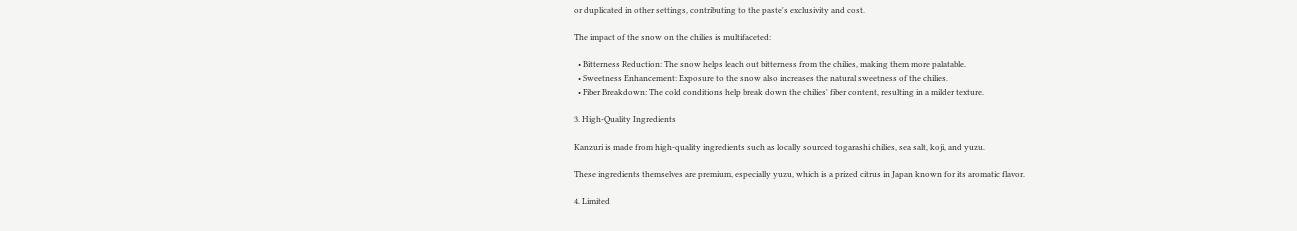or duplicated in other settings, contributing to the paste's exclusivity and cost.

The impact of the snow on the chilies is multifaceted:

  • Bitterness Reduction: The snow helps leach out bitterness from the chilies, making them more palatable.
  • Sweetness Enhancement: Exposure to the snow also increases the natural sweetness of the chilies.
  • Fiber Breakdown: The cold conditions help break down the chilies' fiber content, resulting in a milder texture.

3. High-Quality Ingredients

Kanzuri is made from high-quality ingredients such as locally sourced togarashi chilies, sea salt, koji, and yuzu.

These ingredients themselves are premium, especially yuzu, which is a prized citrus in Japan known for its aromatic flavor.

4. Limited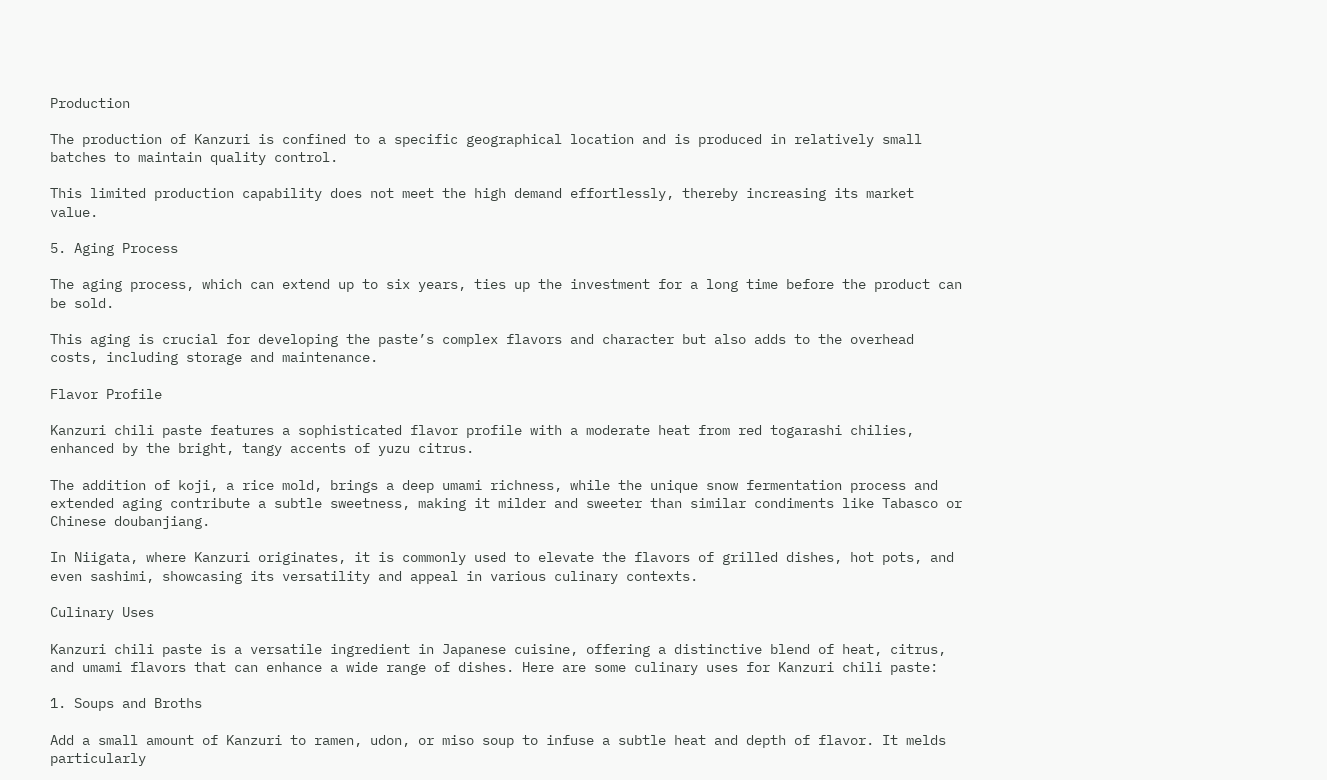Production

The production of Kanzuri is confined to a specific geographical location and is produced in relatively small batches to maintain quality control.

This limited production capability does not meet the high demand effortlessly, thereby increasing its market value.

5. Aging Process

The aging process, which can extend up to six years, ties up the investment for a long time before the product can be sold.

This aging is crucial for developing the paste’s complex flavors and character but also adds to the overhead costs, including storage and maintenance.

Flavor Profile

Kanzuri chili paste features a sophisticated flavor profile with a moderate heat from red togarashi chilies, enhanced by the bright, tangy accents of yuzu citrus.

The addition of koji, a rice mold, brings a deep umami richness, while the unique snow fermentation process and extended aging contribute a subtle sweetness, making it milder and sweeter than similar condiments like Tabasco or Chinese doubanjiang.

In Niigata, where Kanzuri originates, it is commonly used to elevate the flavors of grilled dishes, hot pots, and even sashimi, showcasing its versatility and appeal in various culinary contexts.

Culinary Uses

Kanzuri chili paste is a versatile ingredient in Japanese cuisine, offering a distinctive blend of heat, citrus, and umami flavors that can enhance a wide range of dishes. Here are some culinary uses for Kanzuri chili paste:

1. Soups and Broths

Add a small amount of Kanzuri to ramen, udon, or miso soup to infuse a subtle heat and depth of flavor. It melds particularly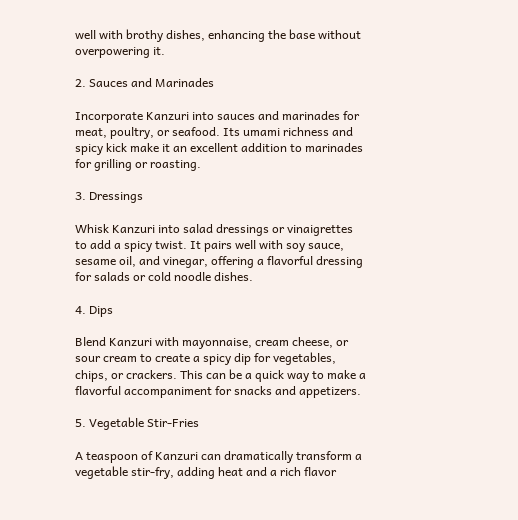well with brothy dishes, enhancing the base without overpowering it.

2. Sauces and Marinades

Incorporate Kanzuri into sauces and marinades for meat, poultry, or seafood. Its umami richness and spicy kick make it an excellent addition to marinades for grilling or roasting.

3. Dressings

Whisk Kanzuri into salad dressings or vinaigrettes to add a spicy twist. It pairs well with soy sauce, sesame oil, and vinegar, offering a flavorful dressing for salads or cold noodle dishes.

4. Dips

Blend Kanzuri with mayonnaise, cream cheese, or sour cream to create a spicy dip for vegetables, chips, or crackers. This can be a quick way to make a flavorful accompaniment for snacks and appetizers.

5. Vegetable Stir-Fries

A teaspoon of Kanzuri can dramatically transform a vegetable stir-fry, adding heat and a rich flavor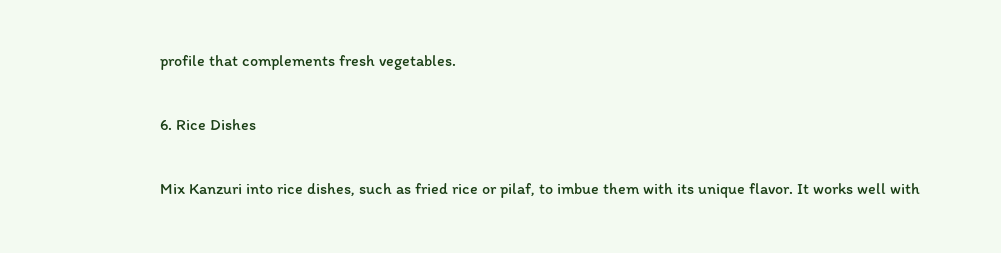profile that complements fresh vegetables.

6. Rice Dishes

Mix Kanzuri into rice dishes, such as fried rice or pilaf, to imbue them with its unique flavor. It works well with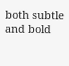both subtle and bold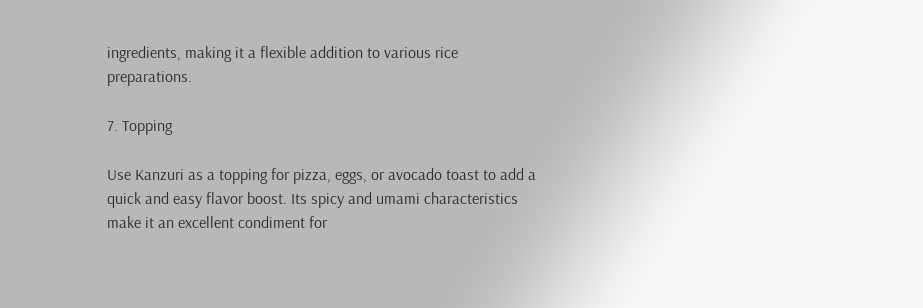ingredients, making it a flexible addition to various rice preparations.

7. Topping

Use Kanzuri as a topping for pizza, eggs, or avocado toast to add a quick and easy flavor boost. Its spicy and umami characteristics make it an excellent condiment for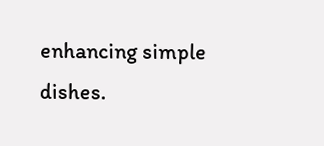enhancing simple dishes.